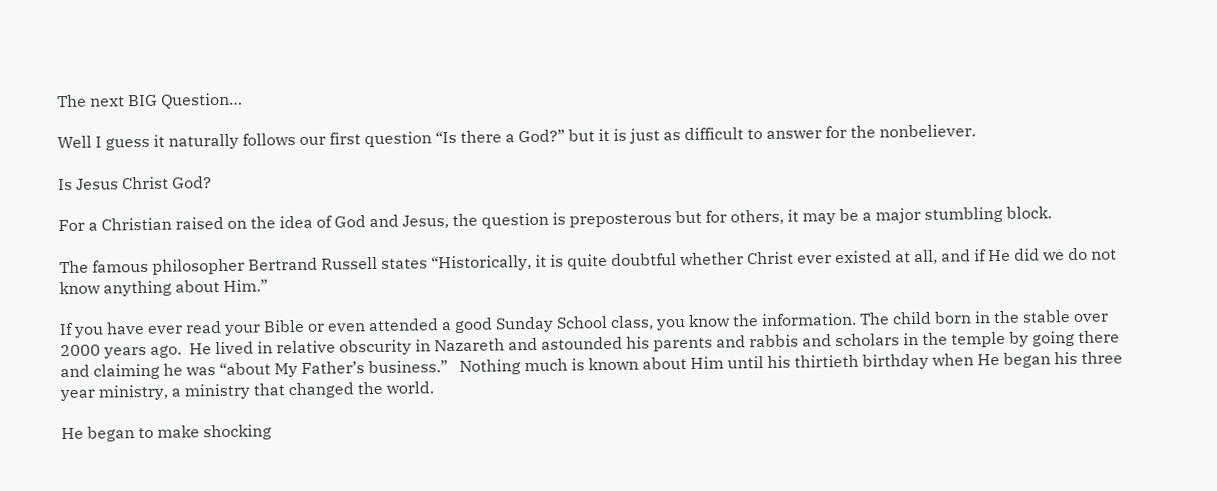The next BIG Question…

Well I guess it naturally follows our first question “Is there a God?” but it is just as difficult to answer for the nonbeliever.

Is Jesus Christ God?

For a Christian raised on the idea of God and Jesus, the question is preposterous but for others, it may be a major stumbling block.

The famous philosopher Bertrand Russell states “Historically, it is quite doubtful whether Christ ever existed at all, and if He did we do not know anything about Him.”

If you have ever read your Bible or even attended a good Sunday School class, you know the information. The child born in the stable over 2000 years ago.  He lived in relative obscurity in Nazareth and astounded his parents and rabbis and scholars in the temple by going there and claiming he was “about My Father’s business.”   Nothing much is known about Him until his thirtieth birthday when He began his three year ministry, a ministry that changed the world.

He began to make shocking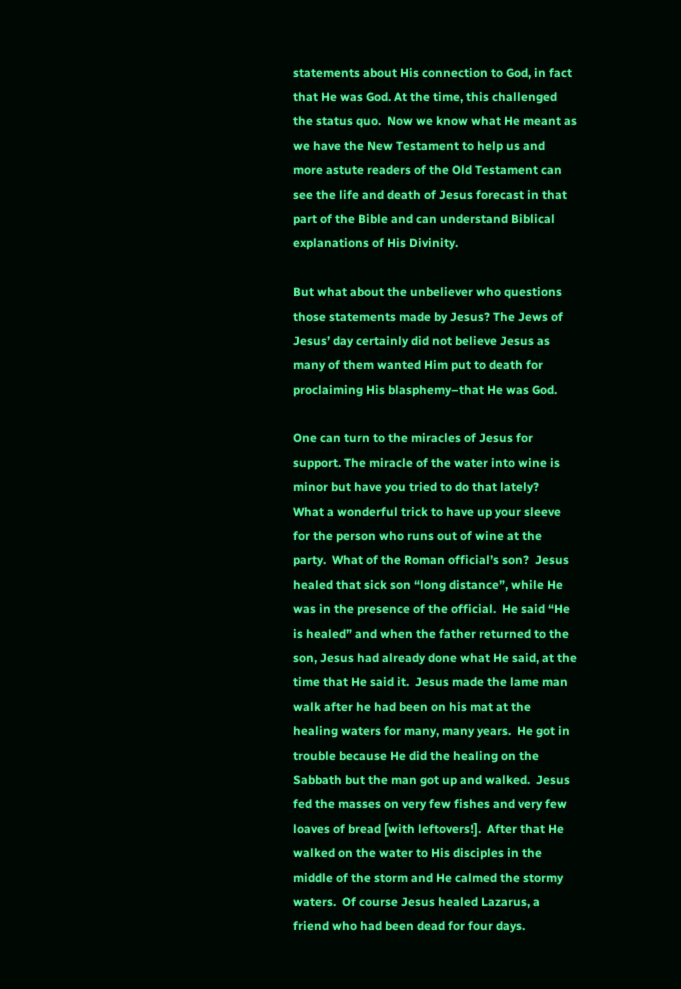statements about His connection to God, in fact that He was God. At the time, this challenged the status quo.  Now we know what He meant as we have the New Testament to help us and more astute readers of the Old Testament can see the life and death of Jesus forecast in that part of the Bible and can understand Biblical explanations of His Divinity.

But what about the unbeliever who questions those statements made by Jesus? The Jews of Jesus’ day certainly did not believe Jesus as many of them wanted Him put to death for proclaiming His blasphemy–that He was God.

One can turn to the miracles of Jesus for support. The miracle of the water into wine is minor but have you tried to do that lately?   What a wonderful trick to have up your sleeve for the person who runs out of wine at the party.  What of the Roman official’s son?  Jesus healed that sick son “long distance”, while He was in the presence of the official.  He said “He is healed” and when the father returned to the son, Jesus had already done what He said, at the time that He said it.  Jesus made the lame man walk after he had been on his mat at the healing waters for many, many years.  He got in trouble because He did the healing on the Sabbath but the man got up and walked.  Jesus fed the masses on very few fishes and very few loaves of bread [with leftovers!].  After that He walked on the water to His disciples in the middle of the storm and He calmed the stormy waters.  Of course Jesus healed Lazarus, a friend who had been dead for four days.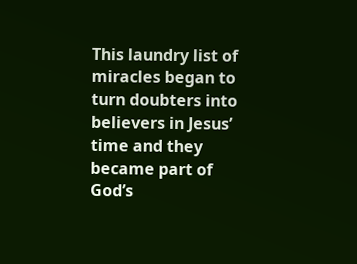This laundry list of miracles began to turn doubters into believers in Jesus’ time and they became part of God’s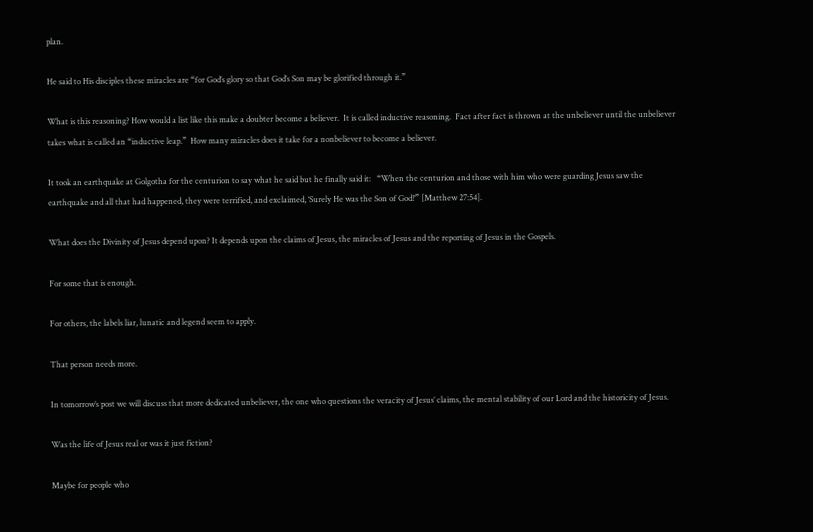plan.

He said to His disciples these miracles are “for God’s glory so that God’s Son may be glorified through it.”

What is this reasoning? How would a list like this make a doubter become a believer.  It is called inductive reasoning.  Fact after fact is thrown at the unbeliever until the unbeliever takes what is called an “inductive leap.”  How many miracles does it take for a nonbeliever to become a believer.

It took an earthquake at Golgotha for the centurion to say what he said but he finally said it:   “When the centurion and those with him who were guarding Jesus saw the earthquake and all that had happened, they were terrified, and exclaimed, ‘Surely He was the Son of God!’” [Matthew 27:54].

What does the Divinity of Jesus depend upon? It depends upon the claims of Jesus, the miracles of Jesus and the reporting of Jesus in the Gospels.

For some that is enough.

For others, the labels liar, lunatic and legend seem to apply.

That person needs more.

In tomorrow’s post we will discuss that more dedicated unbeliever, the one who questions the veracity of Jesus’ claims, the mental stability of our Lord and the historicity of Jesus.

Was the life of Jesus real or was it just fiction?

Maybe for people who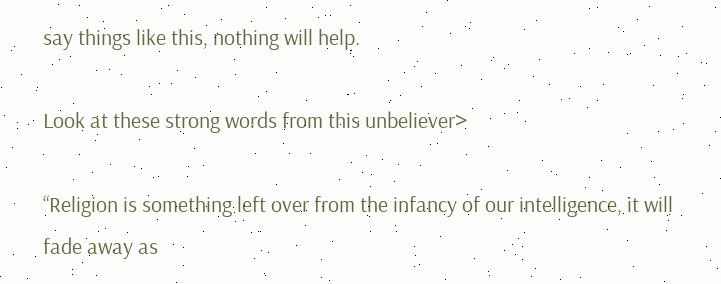say things like this, nothing will help.

Look at these strong words from this unbeliever>

“Religion is something left over from the infancy of our intelligence, it will fade away as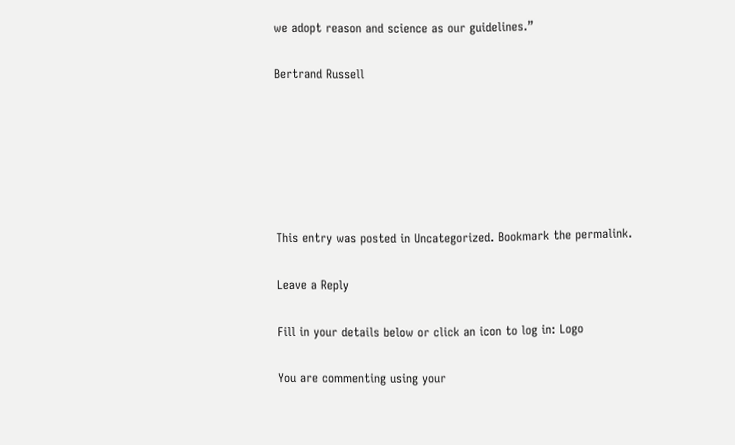we adopt reason and science as our guidelines.”

Bertrand Russell






This entry was posted in Uncategorized. Bookmark the permalink.

Leave a Reply

Fill in your details below or click an icon to log in: Logo

You are commenting using your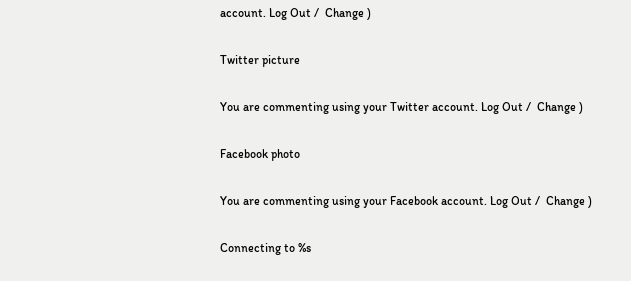account. Log Out /  Change )

Twitter picture

You are commenting using your Twitter account. Log Out /  Change )

Facebook photo

You are commenting using your Facebook account. Log Out /  Change )

Connecting to %s